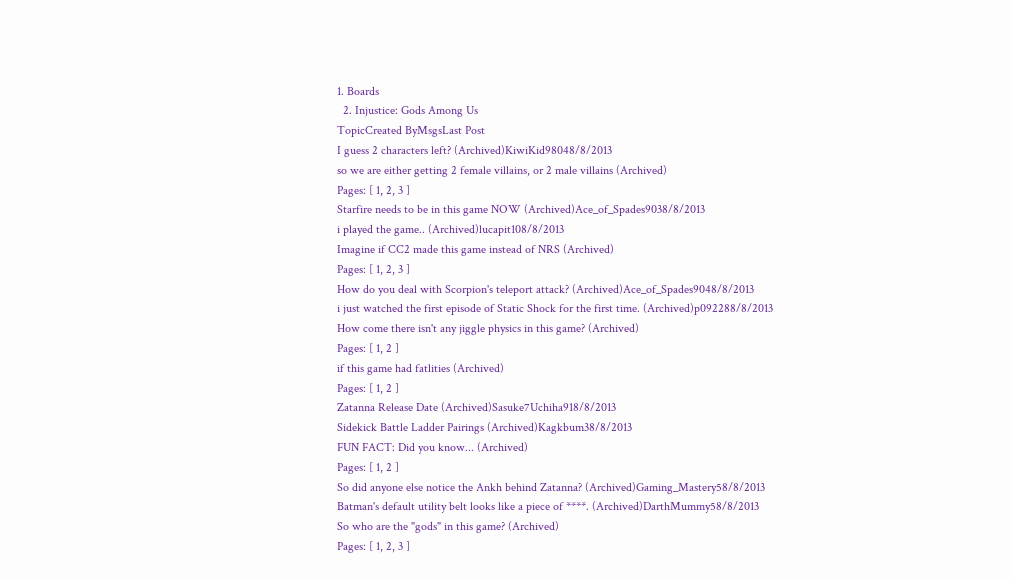1. Boards
  2. Injustice: Gods Among Us
TopicCreated ByMsgsLast Post
I guess 2 characters left? (Archived)KiwiKid98048/8/2013
so we are either getting 2 female villains, or 2 male villains (Archived)
Pages: [ 1, 2, 3 ]
Starfire needs to be in this game NOW (Archived)Ace_of_Spades9038/8/2013
i played the game.. (Archived)lucapit108/8/2013
Imagine if CC2 made this game instead of NRS (Archived)
Pages: [ 1, 2, 3 ]
How do you deal with Scorpion's teleport attack? (Archived)Ace_of_Spades9048/8/2013
i just watched the first episode of Static Shock for the first time. (Archived)p092288/8/2013
How come there isn't any jiggle physics in this game? (Archived)
Pages: [ 1, 2 ]
if this game had fatlities (Archived)
Pages: [ 1, 2 ]
Zatanna Release Date (Archived)Sasuke7Uchiha918/8/2013
Sidekick Battle Ladder Pairings (Archived)Kagkbum38/8/2013
FUN FACT: Did you know... (Archived)
Pages: [ 1, 2 ]
So did anyone else notice the Ankh behind Zatanna? (Archived)Gaming_Mastery58/8/2013
Batman's default utility belt looks like a piece of ****. (Archived)DarthMummy58/8/2013
So who are the "gods" in this game? (Archived)
Pages: [ 1, 2, 3 ]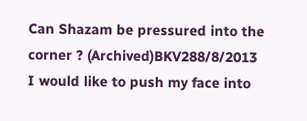Can Shazam be pressured into the corner ? (Archived)BKV288/8/2013
I would like to push my face into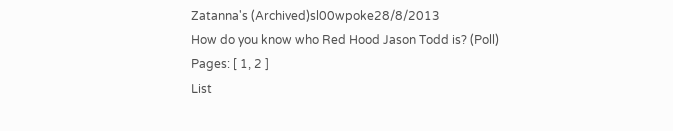Zatanna's (Archived)sl00wpoke28/8/2013
How do you know who Red Hood Jason Todd is? (Poll)
Pages: [ 1, 2 ]
List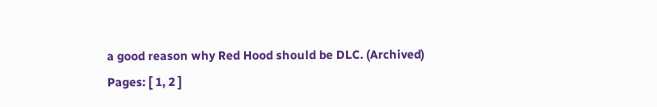a good reason why Red Hood should be DLC. (Archived)
Pages: [ 1, 2 ]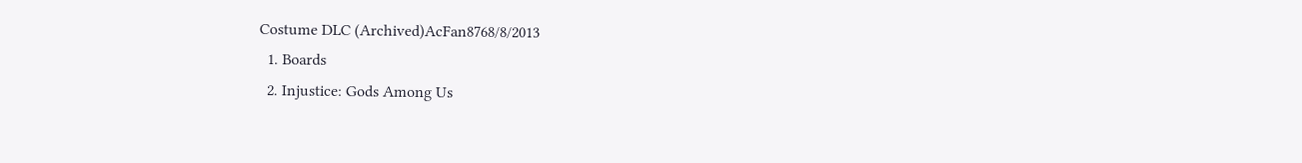Costume DLC (Archived)AcFan8768/8/2013
  1. Boards
  2. Injustice: Gods Among Us